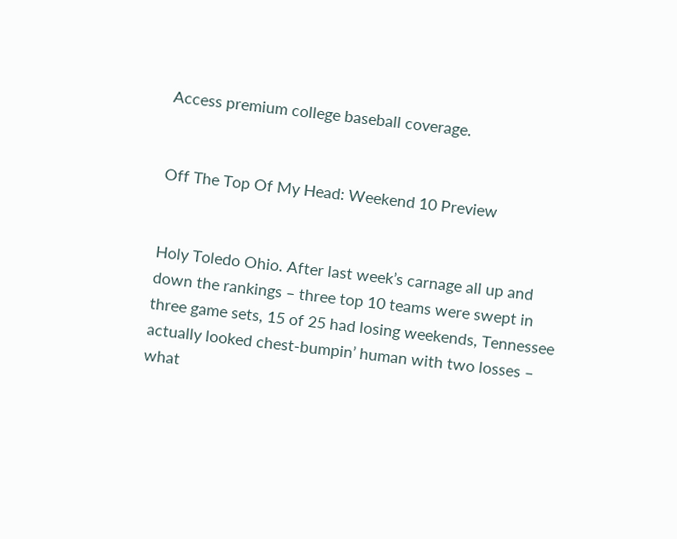Access premium college baseball coverage.


Off The Top Of My Head: Weekend 10 Preview


Holy Toledo Ohio. After last week’s carnage all up and down the rankings – three top 10 teams were swept in three game sets, 15 of 25 had losing weekends, Tennessee actually looked chest-bumpin’ human with two losses – what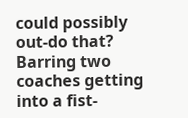could possibly out-do that? Barring two coaches getting into a fist-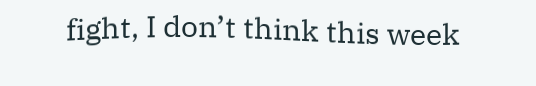fight, I don’t think this week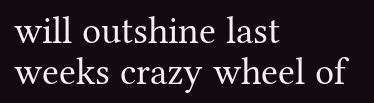will outshine last weeks crazy wheel of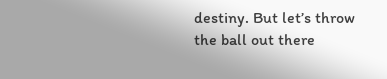destiny. But let’s throw the ball out there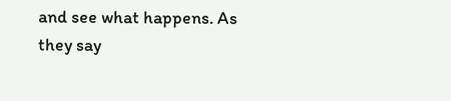and see what happens. As they say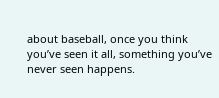about baseball, once you think you’ve seen it all, something you’ve never seen happens.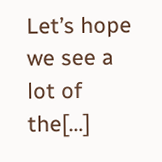Let’s hope we see a lot of the[…]